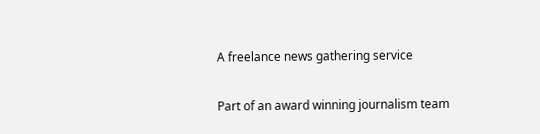A freelance news gathering service

Part of an award winning journalism team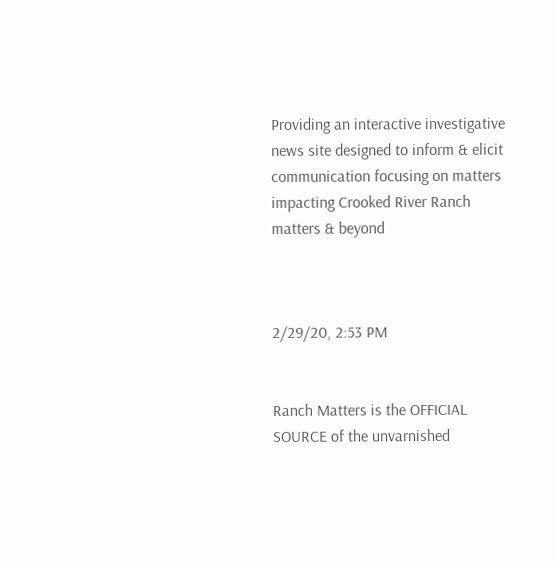Providing an interactive investigative news site designed to inform & elicit communication focusing on matters impacting Crooked River Ranch matters & beyond



2/29/20, 2:53 PM


Ranch Matters is the OFFICIAL SOURCE of the unvarnished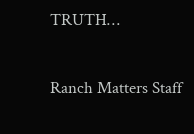TRUTH…

Ranch Matters Staff